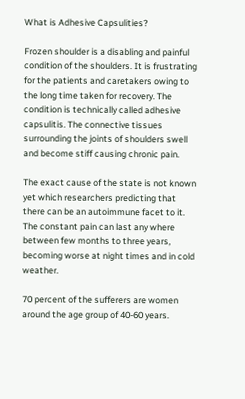What is Adhesive Capsulities?

Frozen shoulder is a disabling and painful condition of the shoulders. It is frustrating for the patients and caretakers owing to the long time taken for recovery. The condition is technically called adhesive capsulitis. The connective tissues surrounding the joints of shoulders swell and become stiff causing chronic pain.

The exact cause of the state is not known yet which researchers predicting that there can be an autoimmune facet to it. The constant pain can last any where between few months to three years, becoming worse at night times and in cold weather.

70 percent of the sufferers are women around the age group of 40-60 years.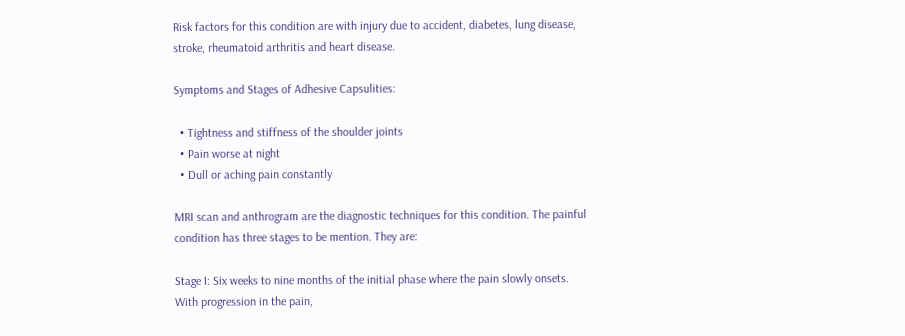Risk factors for this condition are with injury due to accident, diabetes, lung disease, stroke, rheumatoid arthritis and heart disease.

Symptoms and Stages of Adhesive Capsulities:

  • Tightness and stiffness of the shoulder joints
  • Pain worse at night
  • Dull or aching pain constantly

MRI scan and anthrogram are the diagnostic techniques for this condition. The painful condition has three stages to be mention. They are:

Stage I: Six weeks to nine months of the initial phase where the pain slowly onsets. With progression in the pain,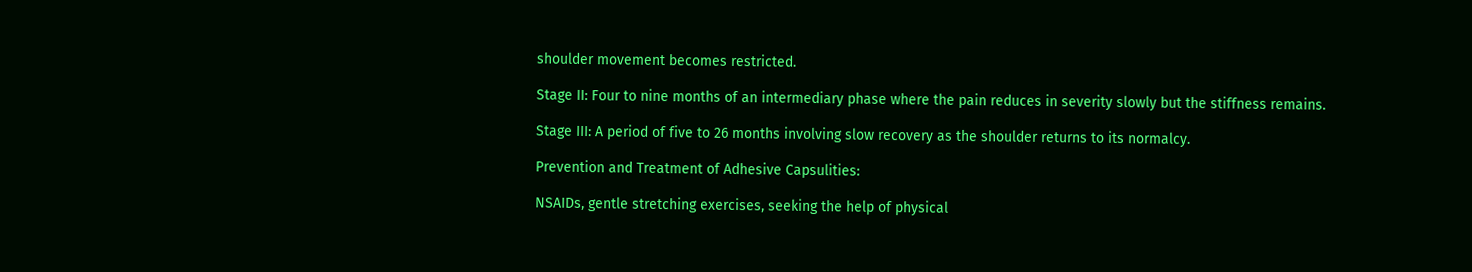shoulder movement becomes restricted.

Stage II: Four to nine months of an intermediary phase where the pain reduces in severity slowly but the stiffness remains.

Stage III: A period of five to 26 months involving slow recovery as the shoulder returns to its normalcy.

Prevention and Treatment of Adhesive Capsulities:

NSAIDs, gentle stretching exercises, seeking the help of physical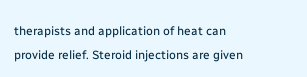therapists and application of heat can provide relief. Steroid injections are given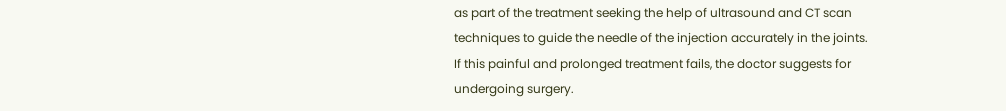as part of the treatment seeking the help of ultrasound and CT scan techniques to guide the needle of the injection accurately in the joints. If this painful and prolonged treatment fails, the doctor suggests for undergoing surgery.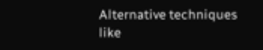Alternative techniques like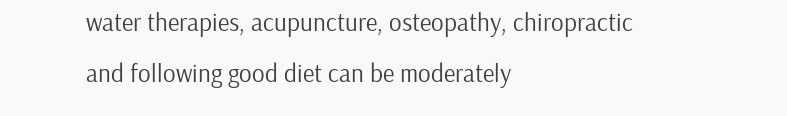water therapies, acupuncture, osteopathy, chiropractic and following good diet can be moderately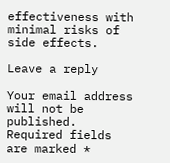effectiveness with minimal risks of side effects.

Leave a reply

Your email address will not be published. Required fields are marked *